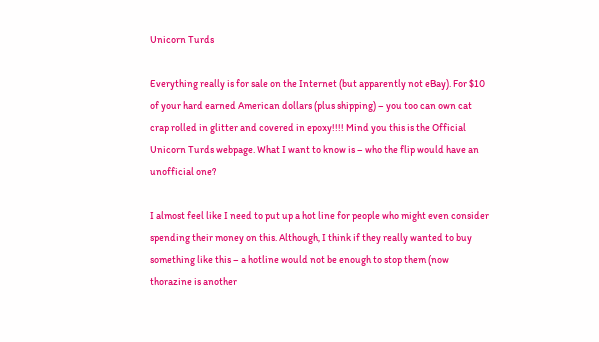Unicorn Turds

Everything really is for sale on the Internet (but apparently not eBay). For $10 of your hard earned American dollars (plus shipping) – you too can own cat crap rolled in glitter and covered in epoxy!!!! Mind you this is the Official Unicorn Turds webpage. What I want to know is – who the flip would have an unofficial one?

I almost feel like I need to put up a hot line for people who might even consider spending their money on this. Although, I think if they really wanted to buy something like this – a hotline would not be enough to stop them (now thorazine is another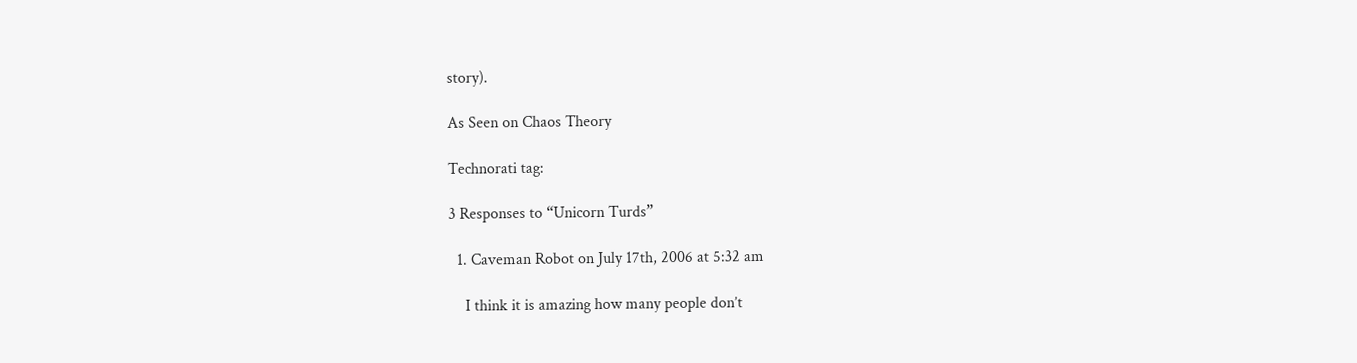story).

As Seen on Chaos Theory

Technorati tag:

3 Responses to “Unicorn Turds”

  1. Caveman Robot on July 17th, 2006 at 5:32 am

    I think it is amazing how many people don’t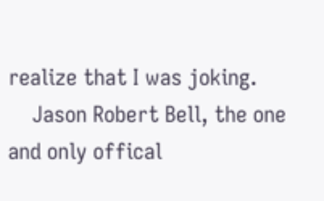realize that I was joking.
    Jason Robert Bell, the one and only offical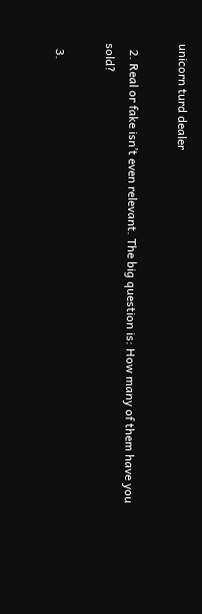unicorn turd dealer

  2. Real or fake isn’t even relevant. The big question is: How many of them have you sold?

  3.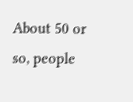About 50 or so, people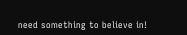need something to believe in!